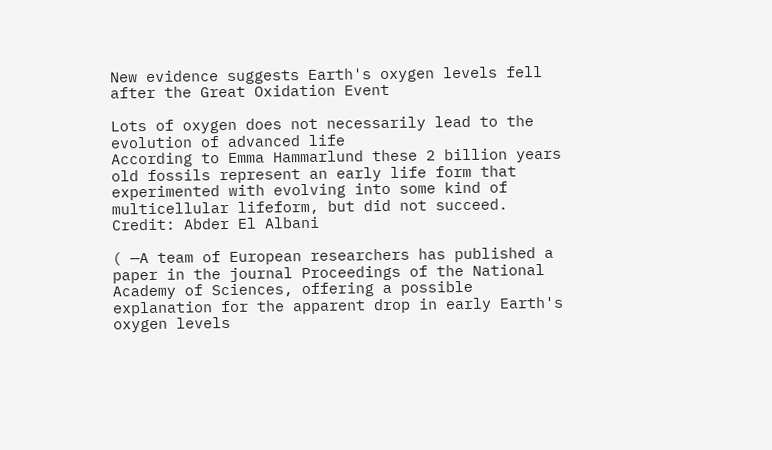New evidence suggests Earth's oxygen levels fell after the Great Oxidation Event

Lots of oxygen does not necessarily lead to the evolution of advanced life
According to Emma Hammarlund these 2 billion years old fossils represent an early life form that experimented with evolving into some kind of multicellular lifeform, but did not succeed. Credit: Abder El Albani

( —A team of European researchers has published a paper in the journal Proceedings of the National Academy of Sciences, offering a possible explanation for the apparent drop in early Earth's oxygen levels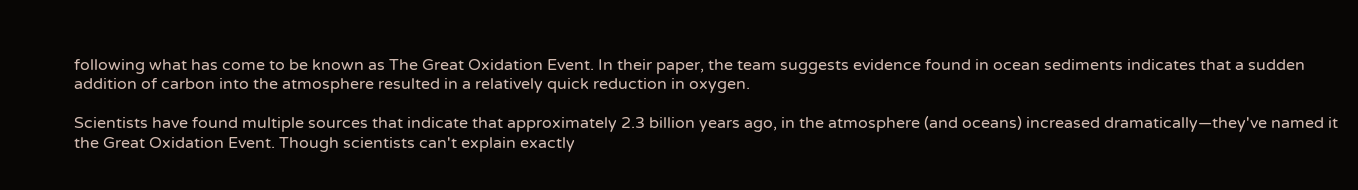following what has come to be known as The Great Oxidation Event. In their paper, the team suggests evidence found in ocean sediments indicates that a sudden addition of carbon into the atmosphere resulted in a relatively quick reduction in oxygen.

Scientists have found multiple sources that indicate that approximately 2.3 billion years ago, in the atmosphere (and oceans) increased dramatically—they've named it the Great Oxidation Event. Though scientists can't explain exactly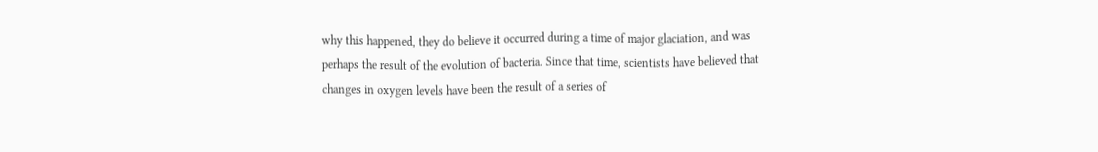why this happened, they do believe it occurred during a time of major glaciation, and was perhaps the result of the evolution of bacteria. Since that time, scientists have believed that changes in oxygen levels have been the result of a series of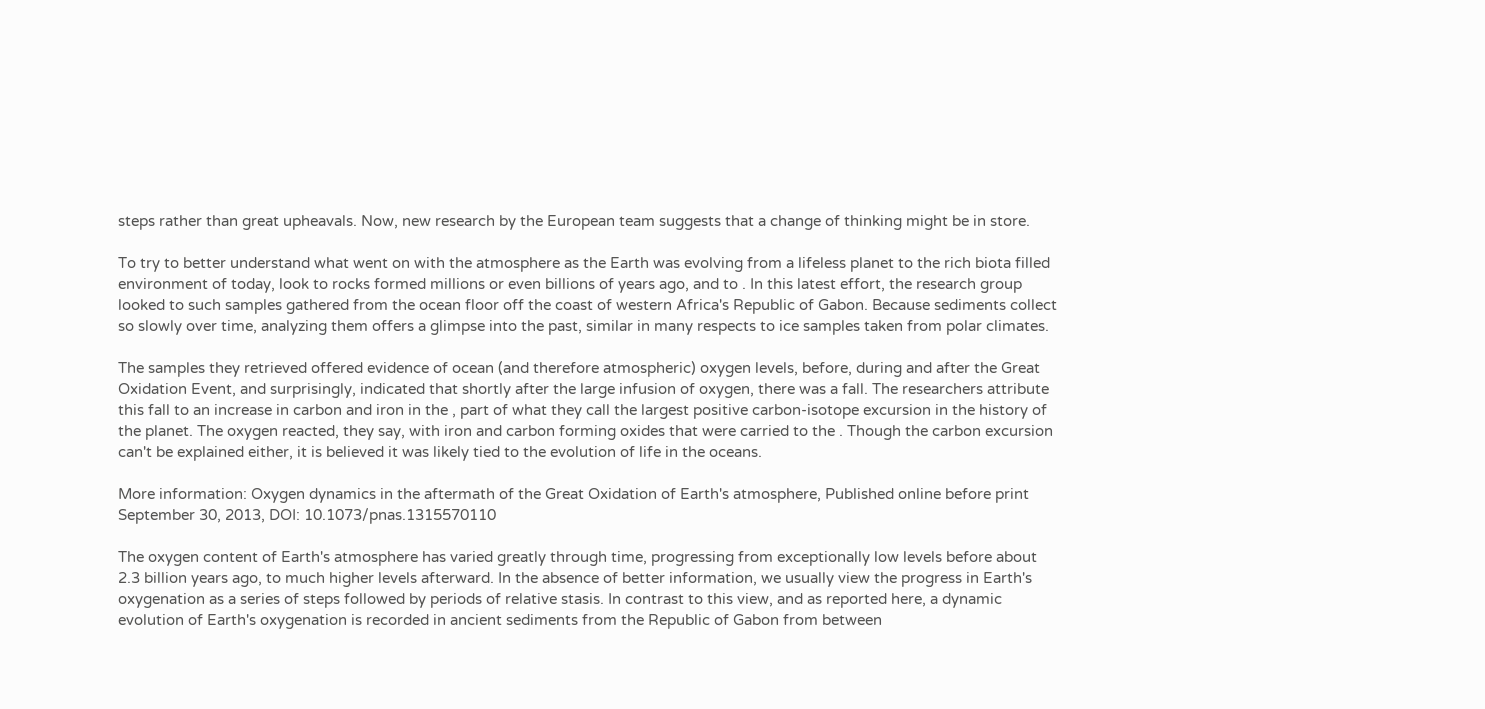steps rather than great upheavals. Now, new research by the European team suggests that a change of thinking might be in store.

To try to better understand what went on with the atmosphere as the Earth was evolving from a lifeless planet to the rich biota filled environment of today, look to rocks formed millions or even billions of years ago, and to . In this latest effort, the research group looked to such samples gathered from the ocean floor off the coast of western Africa's Republic of Gabon. Because sediments collect so slowly over time, analyzing them offers a glimpse into the past, similar in many respects to ice samples taken from polar climates.

The samples they retrieved offered evidence of ocean (and therefore atmospheric) oxygen levels, before, during and after the Great Oxidation Event, and surprisingly, indicated that shortly after the large infusion of oxygen, there was a fall. The researchers attribute this fall to an increase in carbon and iron in the , part of what they call the largest positive carbon-isotope excursion in the history of the planet. The oxygen reacted, they say, with iron and carbon forming oxides that were carried to the . Though the carbon excursion can't be explained either, it is believed it was likely tied to the evolution of life in the oceans.

More information: Oxygen dynamics in the aftermath of the Great Oxidation of Earth's atmosphere, Published online before print September 30, 2013, DOI: 10.1073/pnas.1315570110

The oxygen content of Earth's atmosphere has varied greatly through time, progressing from exceptionally low levels before about 2.3 billion years ago, to much higher levels afterward. In the absence of better information, we usually view the progress in Earth's oxygenation as a series of steps followed by periods of relative stasis. In contrast to this view, and as reported here, a dynamic evolution of Earth's oxygenation is recorded in ancient sediments from the Republic of Gabon from between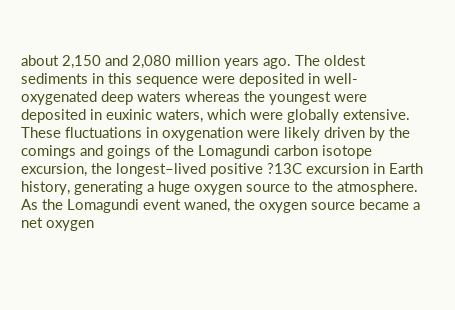about 2,150 and 2,080 million years ago. The oldest sediments in this sequence were deposited in well-oxygenated deep waters whereas the youngest were deposited in euxinic waters, which were globally extensive. These fluctuations in oxygenation were likely driven by the comings and goings of the Lomagundi carbon isotope excursion, the longest–lived positive ?13C excursion in Earth history, generating a huge oxygen source to the atmosphere. As the Lomagundi event waned, the oxygen source became a net oxygen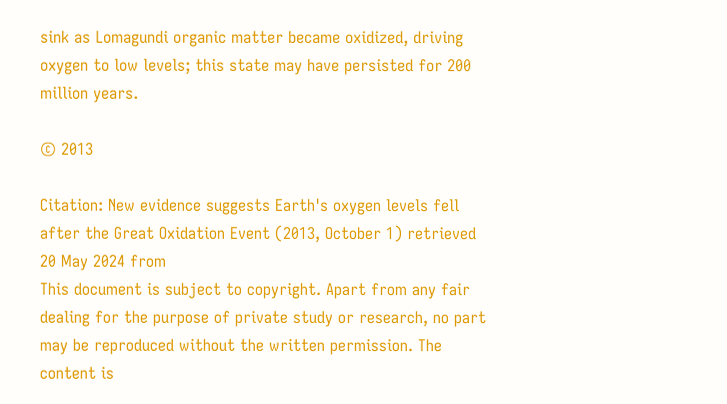sink as Lomagundi organic matter became oxidized, driving oxygen to low levels; this state may have persisted for 200 million years.

© 2013

Citation: New evidence suggests Earth's oxygen levels fell after the Great Oxidation Event (2013, October 1) retrieved 20 May 2024 from
This document is subject to copyright. Apart from any fair dealing for the purpose of private study or research, no part may be reproduced without the written permission. The content is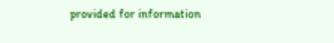provided for information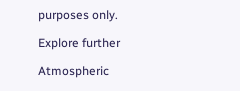purposes only.

Explore further

Atmospheric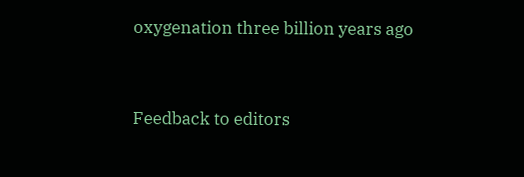oxygenation three billion years ago


Feedback to editors